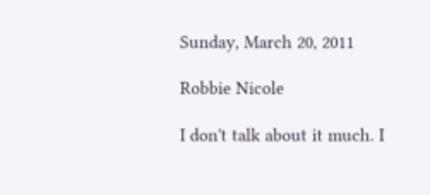Sunday, March 20, 2011

Robbie Nicole

I don't talk about it much. I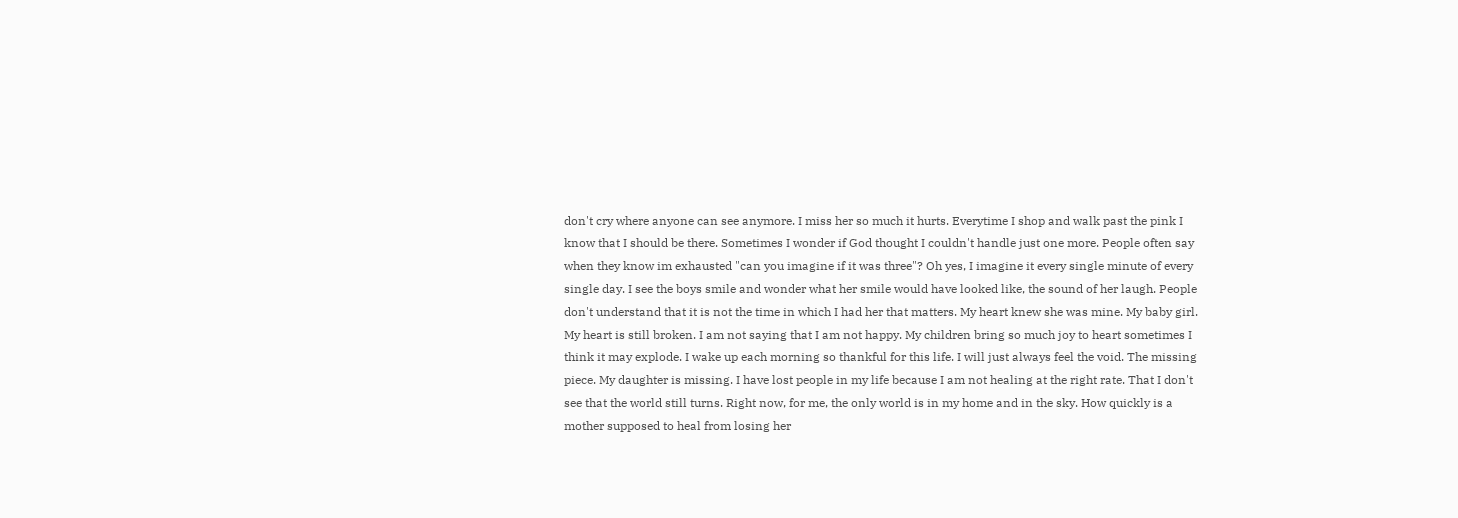don't cry where anyone can see anymore. I miss her so much it hurts. Everytime I shop and walk past the pink I know that I should be there. Sometimes I wonder if God thought I couldn't handle just one more. People often say when they know im exhausted "can you imagine if it was three"? Oh yes, I imagine it every single minute of every single day. I see the boys smile and wonder what her smile would have looked like, the sound of her laugh. People don't understand that it is not the time in which I had her that matters. My heart knew she was mine. My baby girl. My heart is still broken. I am not saying that I am not happy. My children bring so much joy to heart sometimes I think it may explode. I wake up each morning so thankful for this life. I will just always feel the void. The missing piece. My daughter is missing. I have lost people in my life because I am not healing at the right rate. That I don't see that the world still turns. Right now, for me, the only world is in my home and in the sky. How quickly is a mother supposed to heal from losing her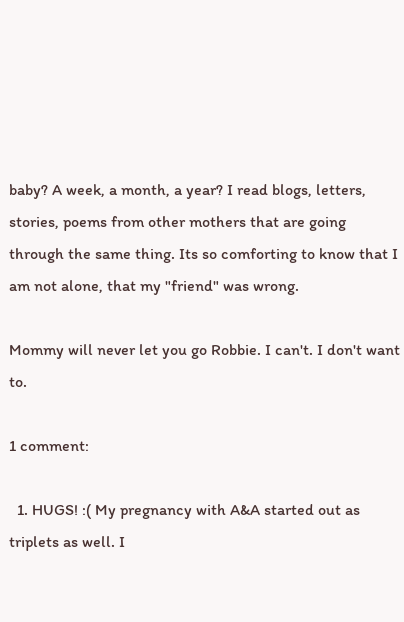baby? A week, a month, a year? I read blogs, letters, stories, poems from other mothers that are going through the same thing. Its so comforting to know that I am not alone, that my "friend" was wrong.

Mommy will never let you go Robbie. I can't. I don't want to.

1 comment:

  1. HUGS! :( My pregnancy with A&A started out as triplets as well. I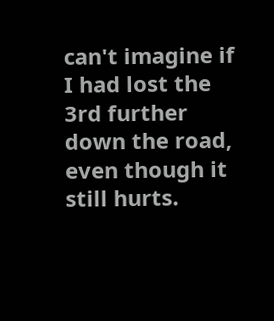can't imagine if I had lost the 3rd further down the road, even though it still hurts.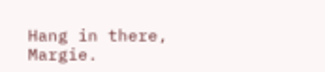Hang in there, Margie.